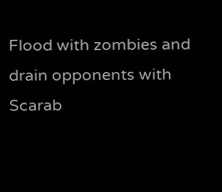Flood with zombies and drain opponents with Scarab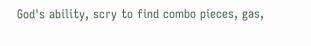God's ability, scry to find combo pieces, gas,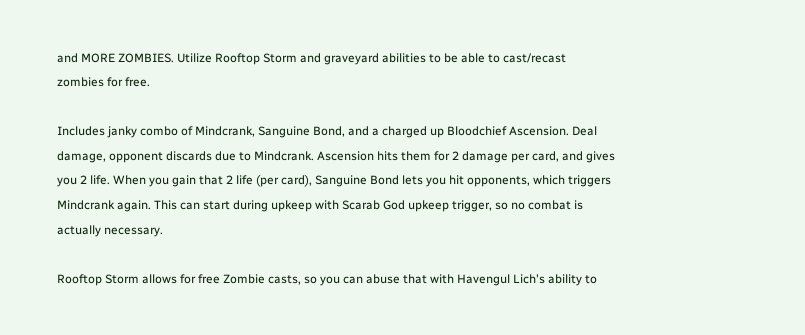and MORE ZOMBIES. Utilize Rooftop Storm and graveyard abilities to be able to cast/recast zombies for free.

Includes janky combo of Mindcrank, Sanguine Bond, and a charged up Bloodchief Ascension. Deal damage, opponent discards due to Mindcrank. Ascension hits them for 2 damage per card, and gives you 2 life. When you gain that 2 life (per card), Sanguine Bond lets you hit opponents, which triggers Mindcrank again. This can start during upkeep with Scarab God upkeep trigger, so no combat is actually necessary.

Rooftop Storm allows for free Zombie casts, so you can abuse that with Havengul Lich's ability to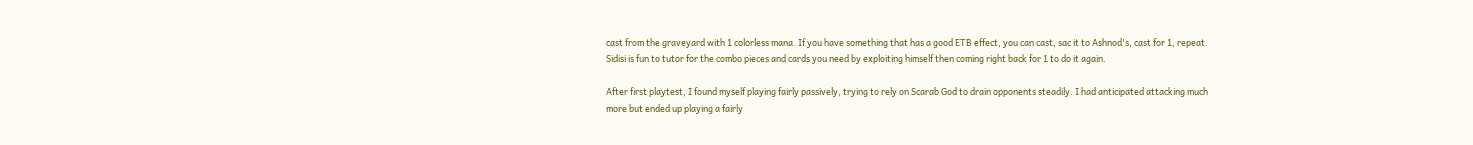cast from the graveyard with 1 colorless mana. If you have something that has a good ETB effect, you can cast, sac it to Ashnod's, cast for 1, repeat. Sidisi is fun to tutor for the combo pieces and cards you need by exploiting himself then coming right back for 1 to do it again.

After first playtest, I found myself playing fairly passively, trying to rely on Scarab God to drain opponents steadily. I had anticipated attacking much more but ended up playing a fairly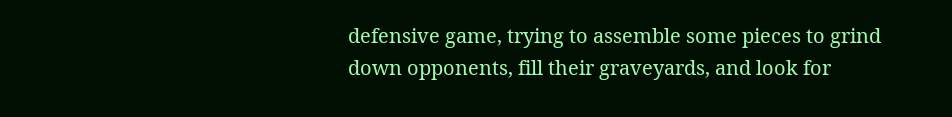defensive game, trying to assemble some pieces to grind down opponents, fill their graveyards, and look for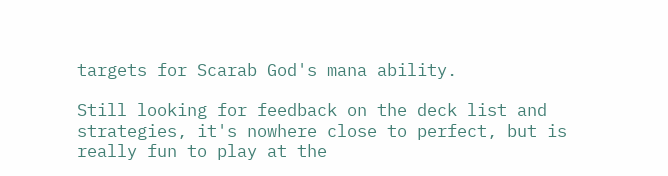targets for Scarab God's mana ability.

Still looking for feedback on the deck list and strategies, it's nowhere close to perfect, but is really fun to play at the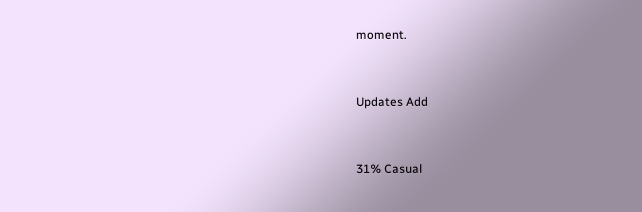moment.


Updates Add


31% Casual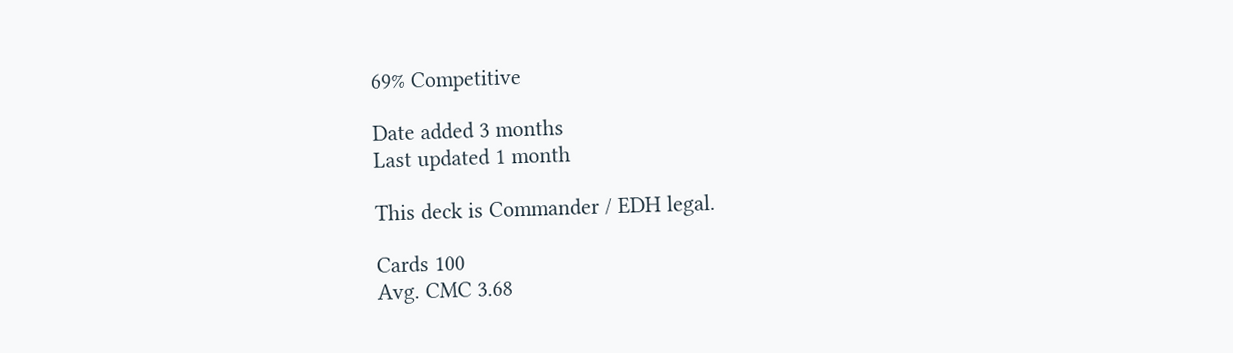69% Competitive

Date added 3 months
Last updated 1 month

This deck is Commander / EDH legal.

Cards 100
Avg. CMC 3.68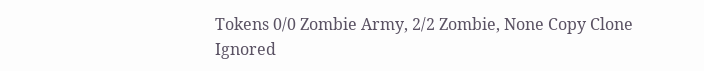Tokens 0/0 Zombie Army, 2/2 Zombie, None Copy Clone
Ignored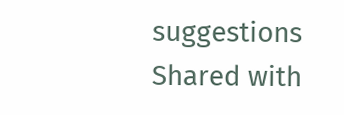suggestions
Shared with